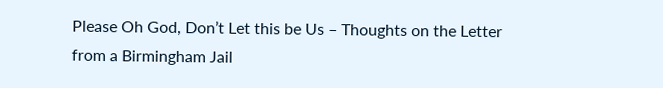Please Oh God, Don’t Let this be Us – Thoughts on the Letter from a Birmingham Jail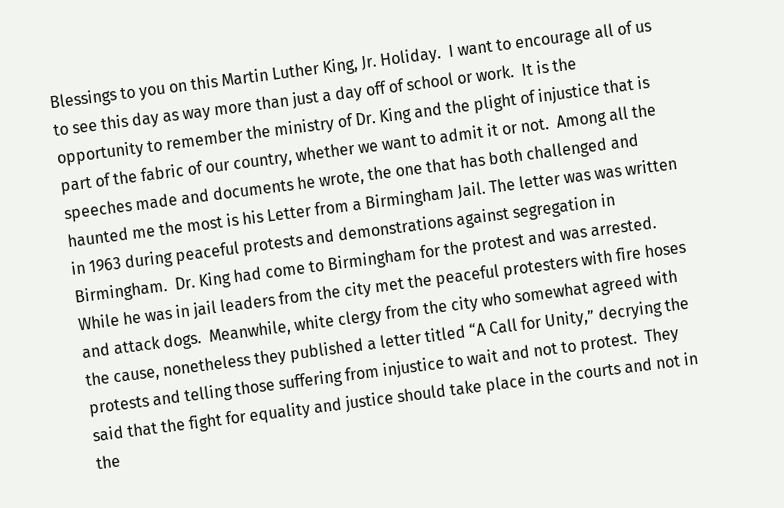Blessings to you on this Martin Luther King, Jr. Holiday.  I want to encourage all of us to see this day as way more than just a day off of school or work.  It is the opportunity to remember the ministry of Dr. King and the plight of injustice that is part of the fabric of our country, whether we want to admit it or not.  Among all the speeches made and documents he wrote, the one that has both challenged and haunted me the most is his Letter from a Birmingham Jail. The letter was was written in 1963 during peaceful protests and demonstrations against segregation in Birmingham.  Dr. King had come to Birmingham for the protest and was arrested.  While he was in jail leaders from the city met the peaceful protesters with fire hoses and attack dogs.  Meanwhile, white clergy from the city who somewhat agreed with the cause, nonetheless they published a letter titled “A Call for Unity,” decrying the protests and telling those suffering from injustice to wait and not to protest.  They said that the fight for equality and justice should take place in the courts and not in the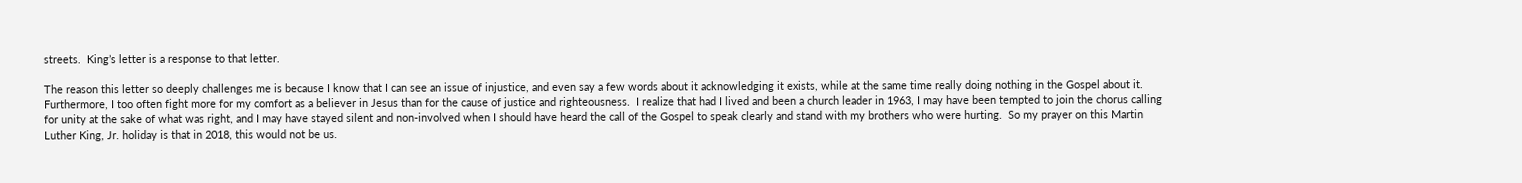streets.  King’s letter is a response to that letter.

The reason this letter so deeply challenges me is because I know that I can see an issue of injustice, and even say a few words about it acknowledging it exists, while at the same time really doing nothing in the Gospel about it.  Furthermore, I too often fight more for my comfort as a believer in Jesus than for the cause of justice and righteousness.  I realize that had I lived and been a church leader in 1963, I may have been tempted to join the chorus calling for unity at the sake of what was right, and I may have stayed silent and non-involved when I should have heard the call of the Gospel to speak clearly and stand with my brothers who were hurting.  So my prayer on this Martin Luther King, Jr. holiday is that in 2018, this would not be us.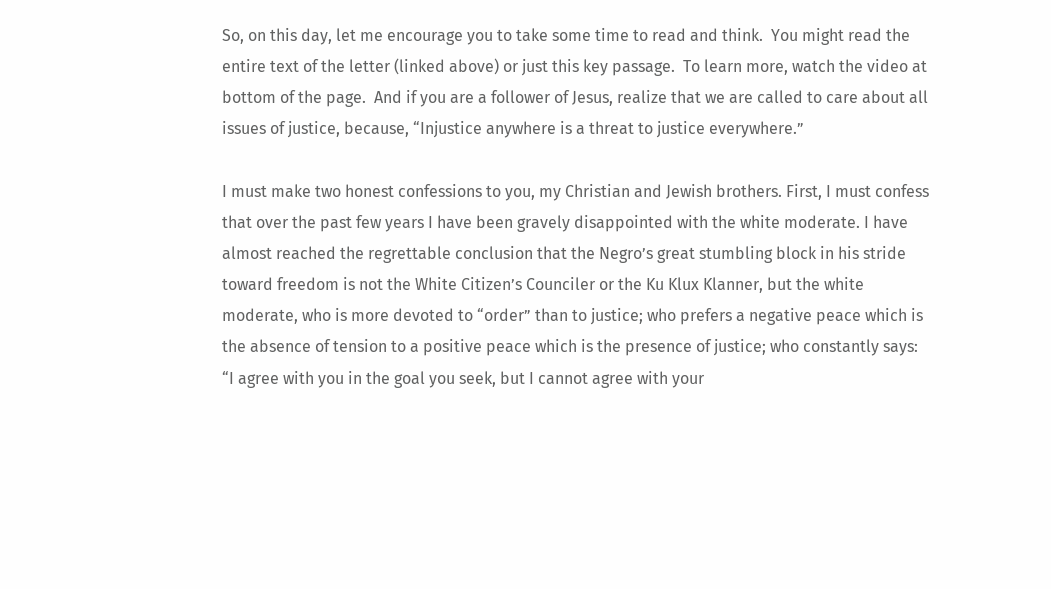So, on this day, let me encourage you to take some time to read and think.  You might read the entire text of the letter (linked above) or just this key passage.  To learn more, watch the video at bottom of the page.  And if you are a follower of Jesus, realize that we are called to care about all issues of justice, because, “Injustice anywhere is a threat to justice everywhere.”

I must make two honest confessions to you, my Christian and Jewish brothers. First, I must confess that over the past few years I have been gravely disappointed with the white moderate. I have almost reached the regrettable conclusion that the Negro’s great stumbling block in his stride toward freedom is not the White Citizen’s Counciler or the Ku Klux Klanner, but the white moderate, who is more devoted to “order” than to justice; who prefers a negative peace which is the absence of tension to a positive peace which is the presence of justice; who constantly says: “I agree with you in the goal you seek, but I cannot agree with your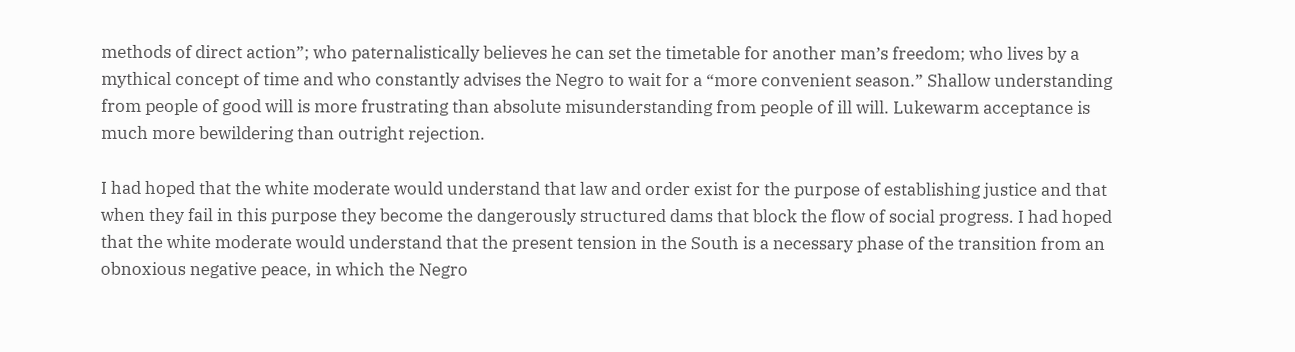methods of direct action”; who paternalistically believes he can set the timetable for another man’s freedom; who lives by a mythical concept of time and who constantly advises the Negro to wait for a “more convenient season.” Shallow understanding from people of good will is more frustrating than absolute misunderstanding from people of ill will. Lukewarm acceptance is much more bewildering than outright rejection.

I had hoped that the white moderate would understand that law and order exist for the purpose of establishing justice and that when they fail in this purpose they become the dangerously structured dams that block the flow of social progress. I had hoped that the white moderate would understand that the present tension in the South is a necessary phase of the transition from an obnoxious negative peace, in which the Negro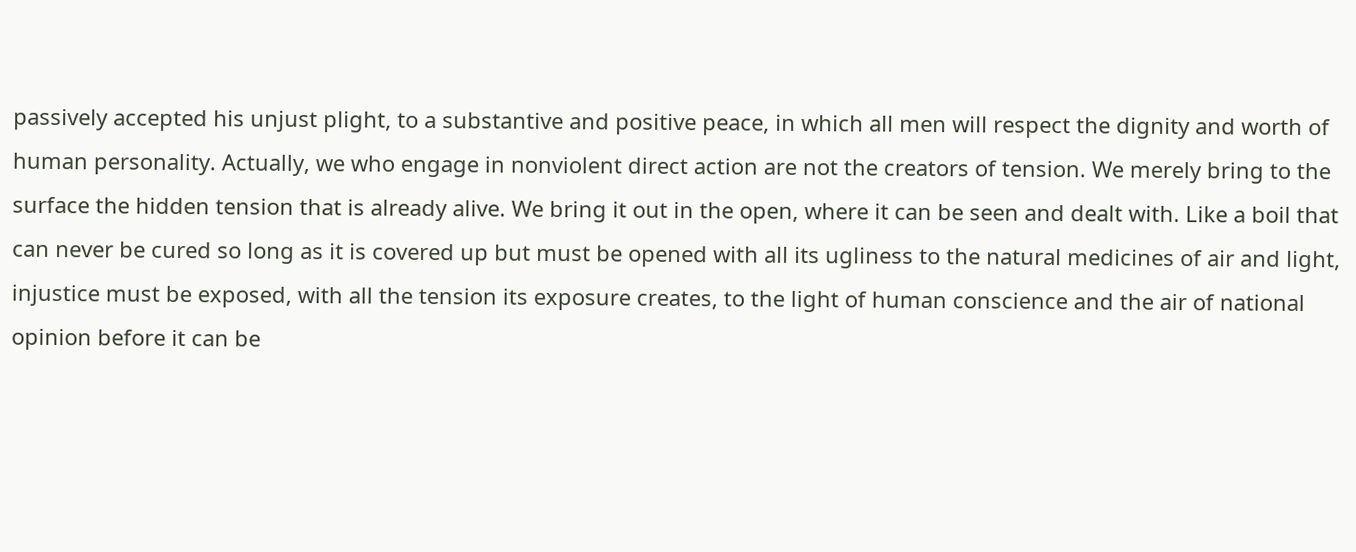passively accepted his unjust plight, to a substantive and positive peace, in which all men will respect the dignity and worth of human personality. Actually, we who engage in nonviolent direct action are not the creators of tension. We merely bring to the surface the hidden tension that is already alive. We bring it out in the open, where it can be seen and dealt with. Like a boil that can never be cured so long as it is covered up but must be opened with all its ugliness to the natural medicines of air and light, injustice must be exposed, with all the tension its exposure creates, to the light of human conscience and the air of national opinion before it can be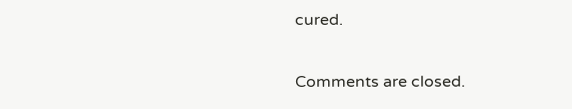cured.


Comments are closed.